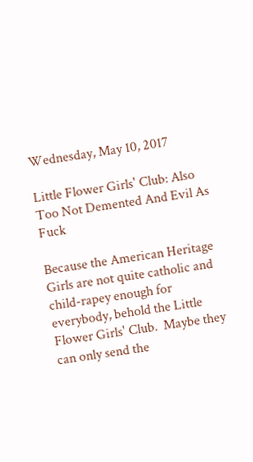Wednesday, May 10, 2017

Little Flower Girls' Club: Also Too Not Demented And Evil As Fuck

Because the American Heritage Girls are not quite catholic and child-rapey enough for everybody, behold the Little Flower Girls' Club.  Maybe they can only send the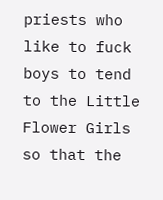priests who like to fuck boys to tend to the Little Flower Girls so that the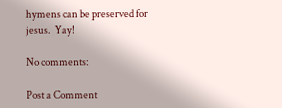hymens can be preserved for jesus.  Yay!

No comments:

Post a Comment